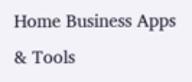Home Business Apps & Tools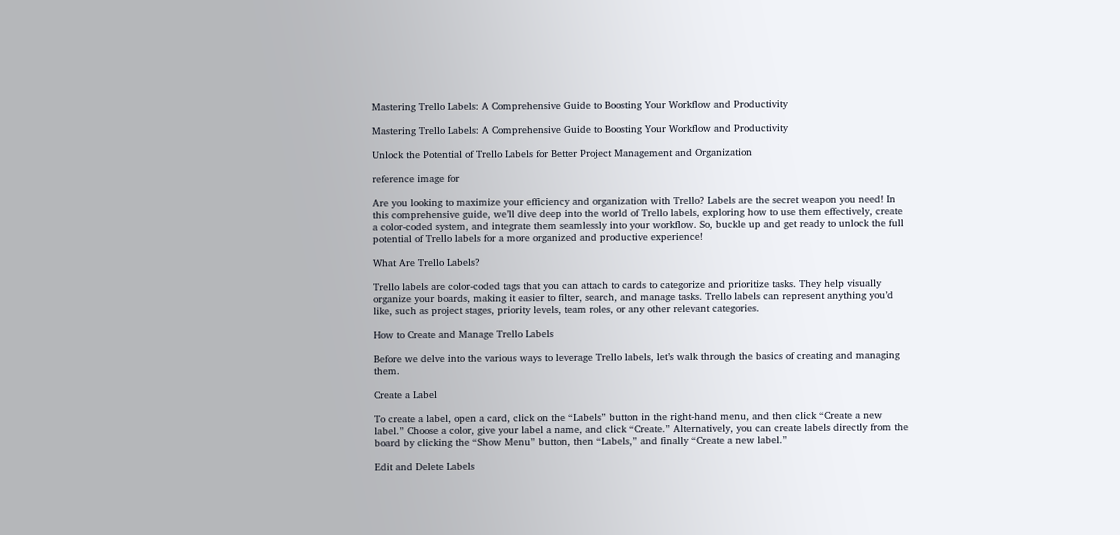Mastering Trello Labels: A Comprehensive Guide to Boosting Your Workflow and Productivity

Mastering Trello Labels: A Comprehensive Guide to Boosting Your Workflow and Productivity

Unlock the Potential of Trello Labels for Better Project Management and Organization

reference image for

Are you looking to maximize your efficiency and organization with Trello? Labels are the secret weapon you need! In this comprehensive guide, we’ll dive deep into the world of Trello labels, exploring how to use them effectively, create a color-coded system, and integrate them seamlessly into your workflow. So, buckle up and get ready to unlock the full potential of Trello labels for a more organized and productive experience!

What Are Trello Labels?

Trello labels are color-coded tags that you can attach to cards to categorize and prioritize tasks. They help visually organize your boards, making it easier to filter, search, and manage tasks. Trello labels can represent anything you’d like, such as project stages, priority levels, team roles, or any other relevant categories.

How to Create and Manage Trello Labels

Before we delve into the various ways to leverage Trello labels, let’s walk through the basics of creating and managing them.

Create a Label

To create a label, open a card, click on the “Labels” button in the right-hand menu, and then click “Create a new label.” Choose a color, give your label a name, and click “Create.” Alternatively, you can create labels directly from the board by clicking the “Show Menu” button, then “Labels,” and finally “Create a new label.”

Edit and Delete Labels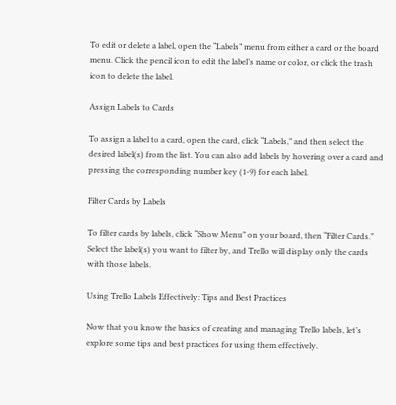To edit or delete a label, open the “Labels” menu from either a card or the board menu. Click the pencil icon to edit the label’s name or color, or click the trash icon to delete the label.

Assign Labels to Cards

To assign a label to a card, open the card, click “Labels,” and then select the desired label(s) from the list. You can also add labels by hovering over a card and pressing the corresponding number key (1-9) for each label.

Filter Cards by Labels

To filter cards by labels, click “Show Menu” on your board, then “Filter Cards.” Select the label(s) you want to filter by, and Trello will display only the cards with those labels.

Using Trello Labels Effectively: Tips and Best Practices

Now that you know the basics of creating and managing Trello labels, let’s explore some tips and best practices for using them effectively.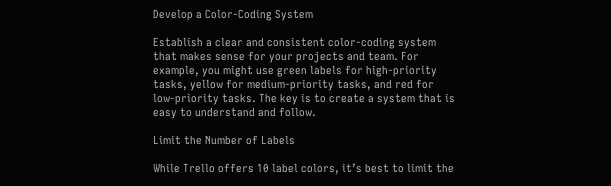Develop a Color-Coding System

Establish a clear and consistent color-coding system that makes sense for your projects and team. For example, you might use green labels for high-priority tasks, yellow for medium-priority tasks, and red for low-priority tasks. The key is to create a system that is easy to understand and follow.

Limit the Number of Labels

While Trello offers 10 label colors, it’s best to limit the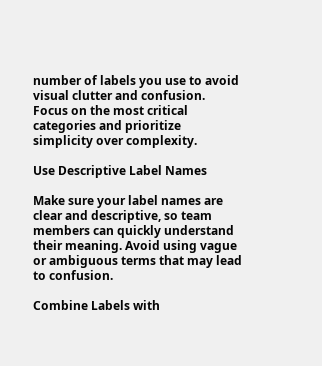number of labels you use to avoid visual clutter and confusion. Focus on the most critical categories and prioritize simplicity over complexity.

Use Descriptive Label Names

Make sure your label names are clear and descriptive, so team members can quickly understand their meaning. Avoid using vague or ambiguous terms that may lead to confusion.

Combine Labels with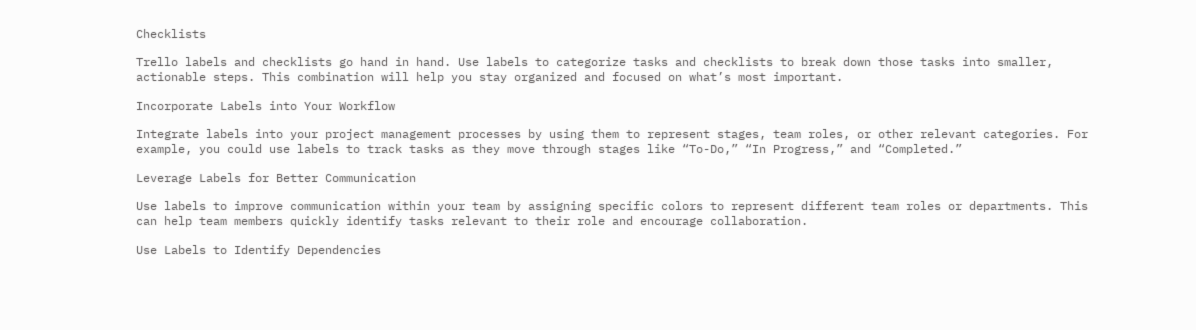Checklists

Trello labels and checklists go hand in hand. Use labels to categorize tasks and checklists to break down those tasks into smaller, actionable steps. This combination will help you stay organized and focused on what’s most important.

Incorporate Labels into Your Workflow

Integrate labels into your project management processes by using them to represent stages, team roles, or other relevant categories. For example, you could use labels to track tasks as they move through stages like “To-Do,” “In Progress,” and “Completed.”

Leverage Labels for Better Communication

Use labels to improve communication within your team by assigning specific colors to represent different team roles or departments. This can help team members quickly identify tasks relevant to their role and encourage collaboration.

Use Labels to Identify Dependencies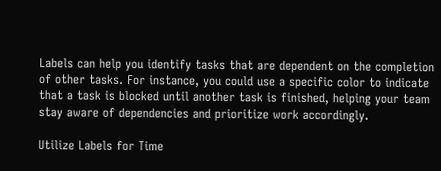Labels can help you identify tasks that are dependent on the completion of other tasks. For instance, you could use a specific color to indicate that a task is blocked until another task is finished, helping your team stay aware of dependencies and prioritize work accordingly.

Utilize Labels for Time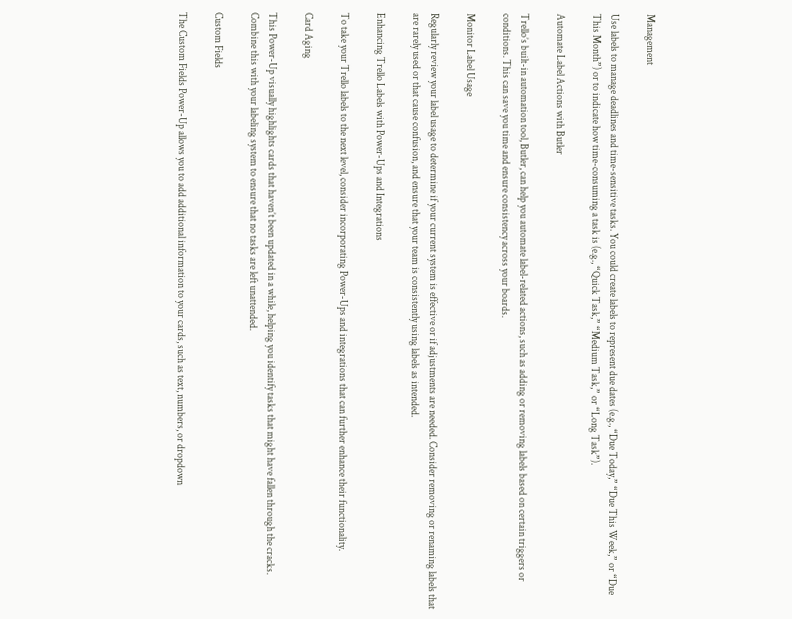Management

Use labels to manage deadlines and time-sensitive tasks. You could create labels to represent due dates (e.g., “Due Today,” “Due This Week,” or “Due This Month”) or to indicate how time-consuming a task is (e.g., “Quick Task,” “Medium Task,” or “Long Task”).

Automate Label Actions with Butler

Trello’s built-in automation tool, Butler, can help you automate label-related actions, such as adding or removing labels based on certain triggers or conditions. This can save you time and ensure consistency across your boards.

Monitor Label Usage

Regularly review your label usage to determine if your current system is effective or if adjustments are needed. Consider removing or renaming labels that are rarely used or that cause confusion, and ensure that your team is consistently using labels as intended.

Enhancing Trello Labels with Power-Ups and Integrations

To take your Trello labels to the next level, consider incorporating Power-Ups and integrations that can further enhance their functionality.

Card Aging

This Power-Up visually highlights cards that haven’t been updated in a while, helping you identify tasks that might have fallen through the cracks. Combine this with your labeling system to ensure that no tasks are left unattended.

Custom Fields

The Custom Fields Power-Up allows you to add additional information to your cards, such as text, numbers, or dropdown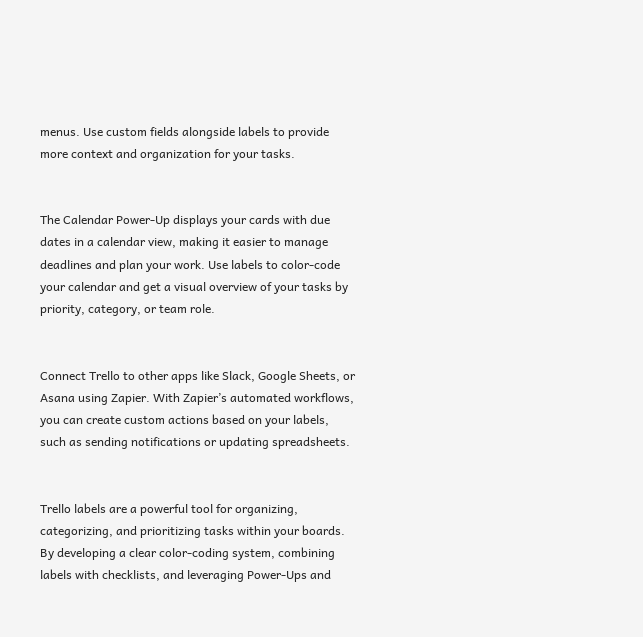menus. Use custom fields alongside labels to provide more context and organization for your tasks.


The Calendar Power-Up displays your cards with due dates in a calendar view, making it easier to manage deadlines and plan your work. Use labels to color-code your calendar and get a visual overview of your tasks by priority, category, or team role.


Connect Trello to other apps like Slack, Google Sheets, or Asana using Zapier. With Zapier’s automated workflows, you can create custom actions based on your labels, such as sending notifications or updating spreadsheets.


Trello labels are a powerful tool for organizing, categorizing, and prioritizing tasks within your boards. By developing a clear color-coding system, combining labels with checklists, and leveraging Power-Ups and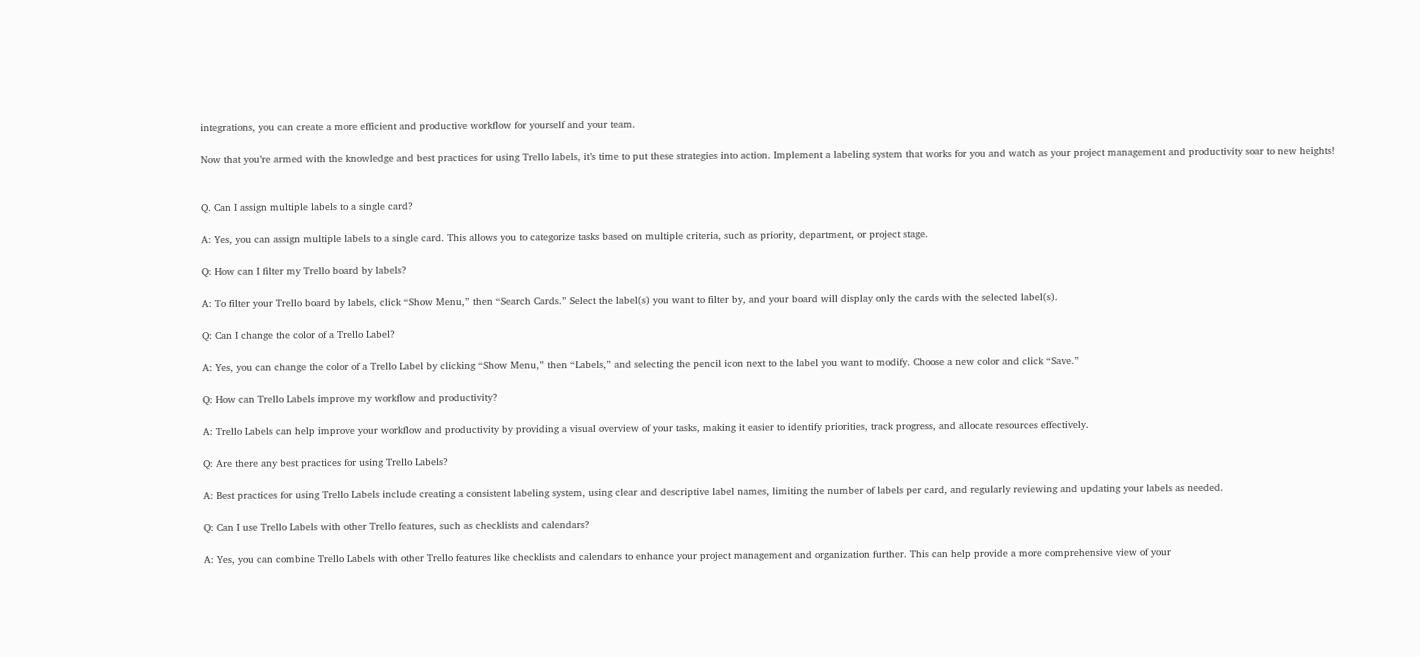integrations, you can create a more efficient and productive workflow for yourself and your team.

Now that you’re armed with the knowledge and best practices for using Trello labels, it’s time to put these strategies into action. Implement a labeling system that works for you and watch as your project management and productivity soar to new heights!


Q. Can I assign multiple labels to a single card?

A: Yes, you can assign multiple labels to a single card. This allows you to categorize tasks based on multiple criteria, such as priority, department, or project stage.

Q: How can I filter my Trello board by labels?

A: To filter your Trello board by labels, click “Show Menu,” then “Search Cards.” Select the label(s) you want to filter by, and your board will display only the cards with the selected label(s).

Q: Can I change the color of a Trello Label?

A: Yes, you can change the color of a Trello Label by clicking “Show Menu,” then “Labels,” and selecting the pencil icon next to the label you want to modify. Choose a new color and click “Save.”

Q: How can Trello Labels improve my workflow and productivity?

A: Trello Labels can help improve your workflow and productivity by providing a visual overview of your tasks, making it easier to identify priorities, track progress, and allocate resources effectively.

Q: Are there any best practices for using Trello Labels?

A: Best practices for using Trello Labels include creating a consistent labeling system, using clear and descriptive label names, limiting the number of labels per card, and regularly reviewing and updating your labels as needed.

Q: Can I use Trello Labels with other Trello features, such as checklists and calendars?

A: Yes, you can combine Trello Labels with other Trello features like checklists and calendars to enhance your project management and organization further. This can help provide a more comprehensive view of your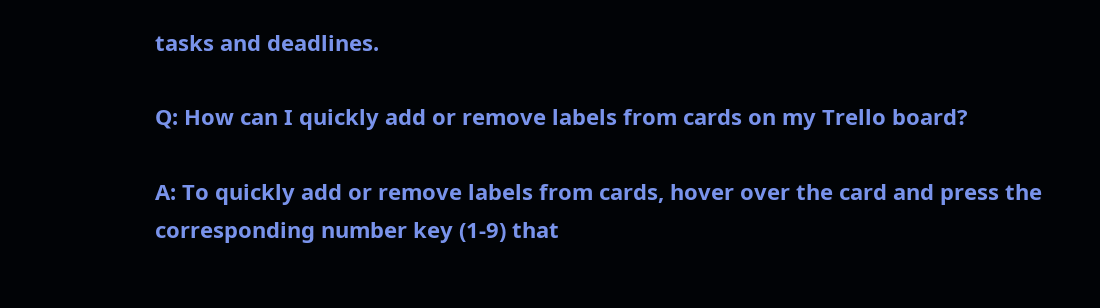tasks and deadlines.

Q: How can I quickly add or remove labels from cards on my Trello board?

A: To quickly add or remove labels from cards, hover over the card and press the corresponding number key (1-9) that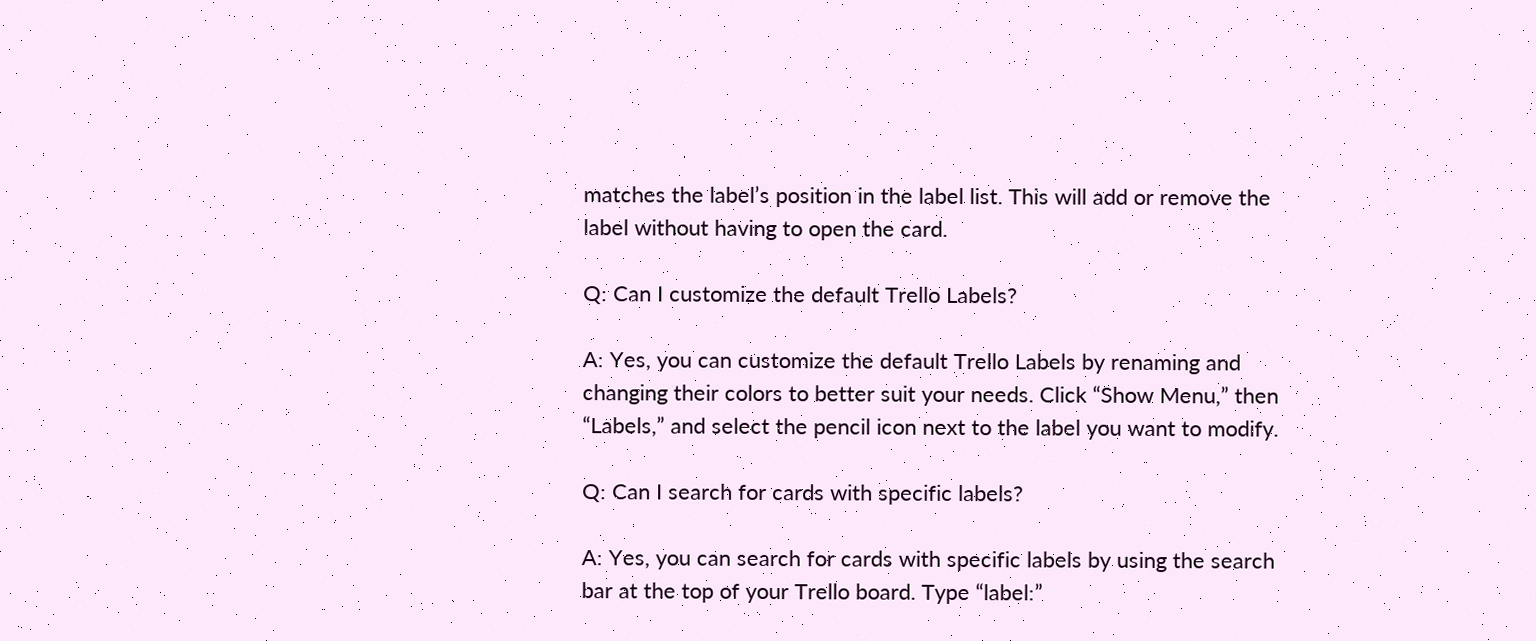matches the label’s position in the label list. This will add or remove the label without having to open the card.

Q: Can I customize the default Trello Labels?

A: Yes, you can customize the default Trello Labels by renaming and changing their colors to better suit your needs. Click “Show Menu,” then “Labels,” and select the pencil icon next to the label you want to modify.

Q: Can I search for cards with specific labels?

A: Yes, you can search for cards with specific labels by using the search bar at the top of your Trello board. Type “label:”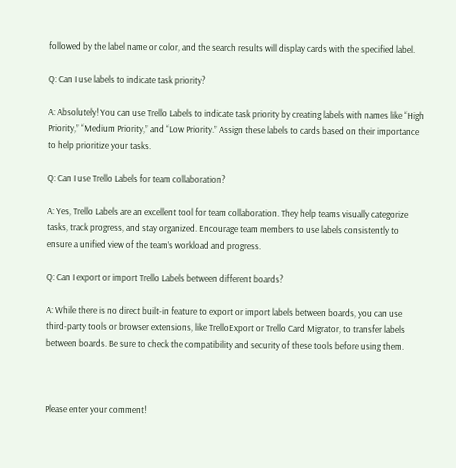followed by the label name or color, and the search results will display cards with the specified label.

Q: Can I use labels to indicate task priority?

A: Absolutely! You can use Trello Labels to indicate task priority by creating labels with names like “High Priority,” “Medium Priority,” and “Low Priority.” Assign these labels to cards based on their importance to help prioritize your tasks.

Q: Can I use Trello Labels for team collaboration?

A: Yes, Trello Labels are an excellent tool for team collaboration. They help teams visually categorize tasks, track progress, and stay organized. Encourage team members to use labels consistently to ensure a unified view of the team’s workload and progress.

Q: Can I export or import Trello Labels between different boards?

A: While there is no direct built-in feature to export or import labels between boards, you can use third-party tools or browser extensions, like TrelloExport or Trello Card Migrator, to transfer labels between boards. Be sure to check the compatibility and security of these tools before using them.



Please enter your comment!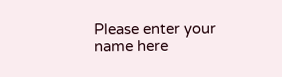Please enter your name here